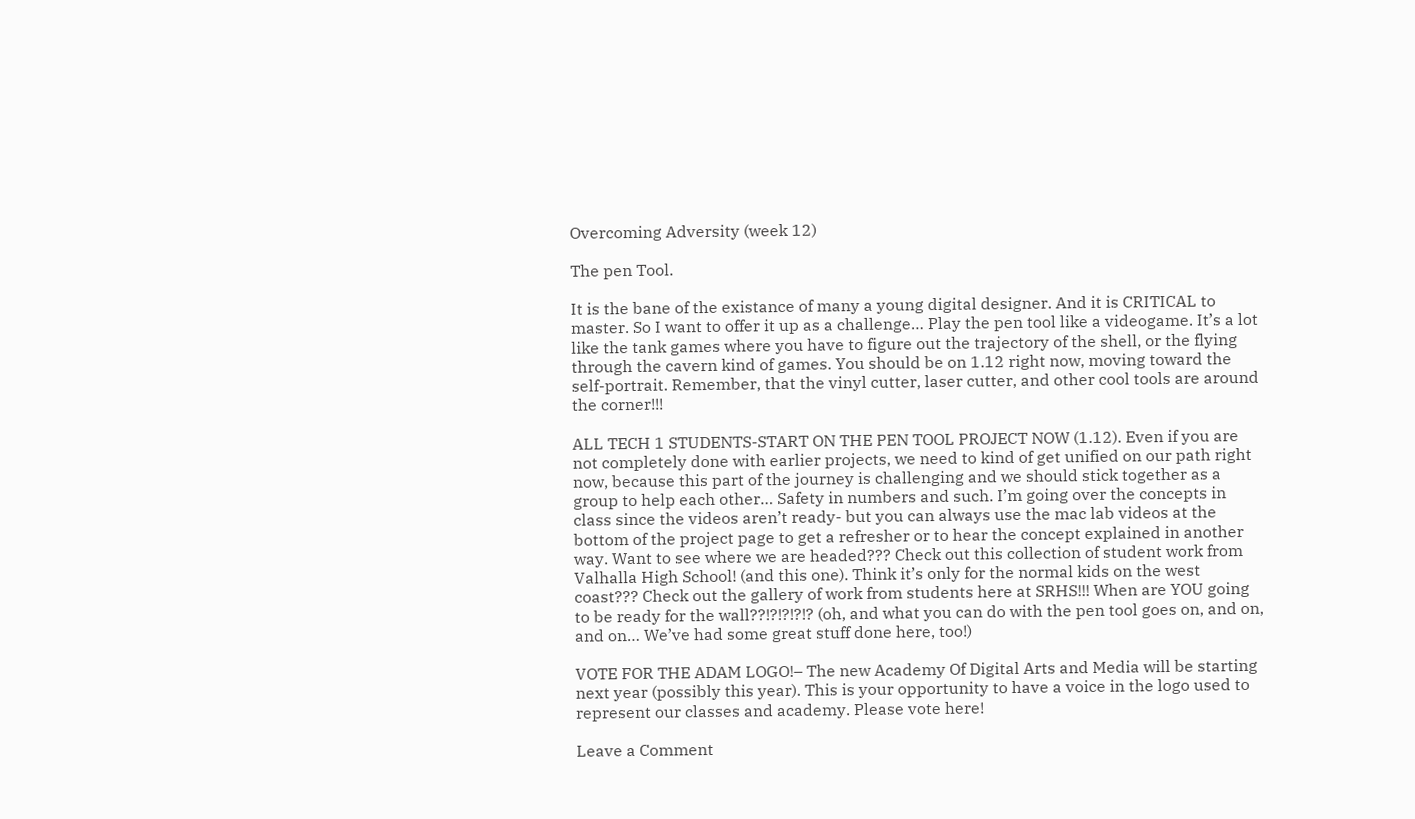Overcoming Adversity (week 12)

The pen Tool.

It is the bane of the existance of many a young digital designer. And it is CRITICAL to master. So I want to offer it up as a challenge… Play the pen tool like a videogame. It’s a lot like the tank games where you have to figure out the trajectory of the shell, or the flying through the cavern kind of games. You should be on 1.12 right now, moving toward the self-portrait. Remember, that the vinyl cutter, laser cutter, and other cool tools are around the corner!!!

ALL TECH 1 STUDENTS-START ON THE PEN TOOL PROJECT NOW (1.12). Even if you are not completely done with earlier projects, we need to kind of get unified on our path right now, because this part of the journey is challenging and we should stick together as a group to help each other… Safety in numbers and such. I’m going over the concepts in class since the videos aren’t ready- but you can always use the mac lab videos at the bottom of the project page to get a refresher or to hear the concept explained in another way. Want to see where we are headed??? Check out this collection of student work from Valhalla High School! (and this one). Think it’s only for the normal kids on the west coast??? Check out the gallery of work from students here at SRHS!!! When are YOU going to be ready for the wall??!?!?!?!? (oh, and what you can do with the pen tool goes on, and on, and on… We’ve had some great stuff done here, too!)

VOTE FOR THE ADAM LOGO!– The new Academy Of Digital Arts and Media will be starting next year (possibly this year). This is your opportunity to have a voice in the logo used to represent our classes and academy. Please vote here!

Leave a Comment